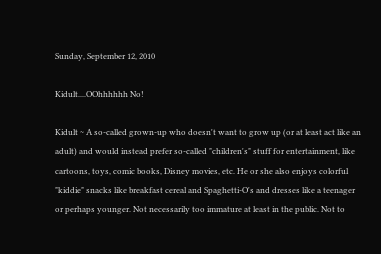Sunday, September 12, 2010

Kidult....OOhhhhhh No!

Kidult ~ A so-called grown-up who doesn't want to grow up (or at least act like an adult) and would instead prefer so-called "children's" stuff for entertainment, like cartoons, toys, comic books, Disney movies, etc. He or she also enjoys colorful "kiddie" snacks like breakfast cereal and Spaghetti-O's and dresses like a teenager or perhaps younger. Not necessarily too immature at least in the public. Not to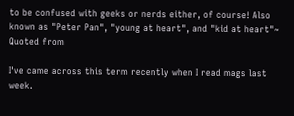to be confused with geeks or nerds either, of course! Also known as "Peter Pan", "young at heart", and "kid at heart"~ Quoted from

I've came across this term recently when I read mags last week.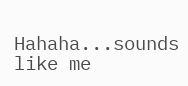Hahaha...sounds like me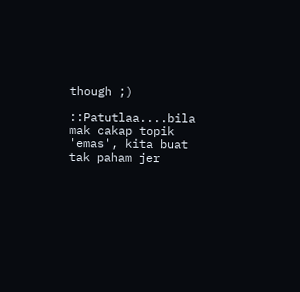though ;)

::Patutlaa....bila mak cakap topik 'emas', kita buat tak paham jer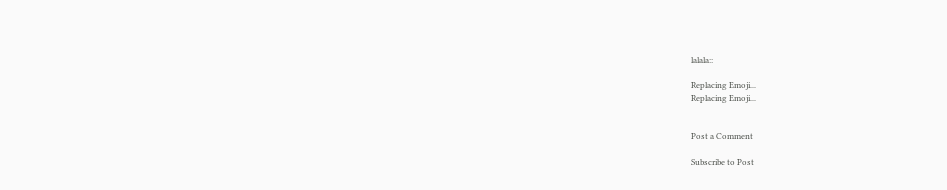lalala::

Replacing Emoji...
Replacing Emoji...


Post a Comment

Subscribe to Post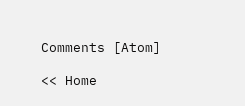Comments [Atom]

<< Home